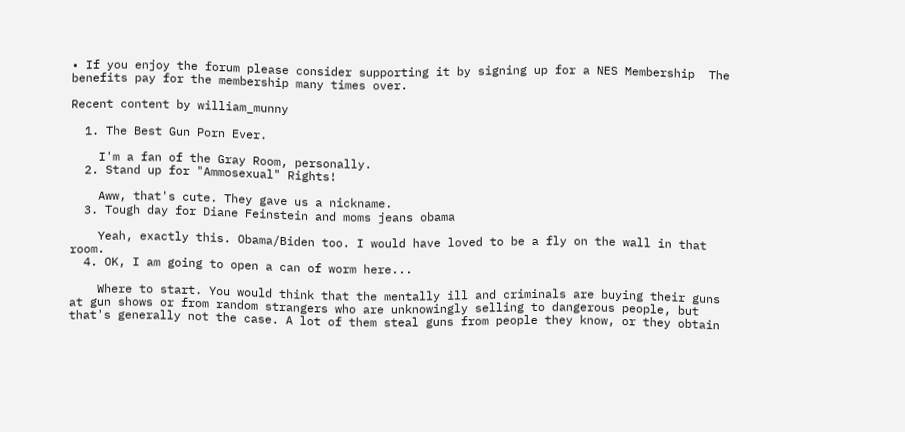• If you enjoy the forum please consider supporting it by signing up for a NES Membership  The benefits pay for the membership many times over.

Recent content by william_munny

  1. The Best Gun Porn Ever.

    I'm a fan of the Gray Room, personally.
  2. Stand up for "Ammosexual" Rights!

    Aww, that's cute. They gave us a nickname.
  3. Tough day for Diane Feinstein and moms jeans obama

    Yeah, exactly this. Obama/Biden too. I would have loved to be a fly on the wall in that room.
  4. OK, I am going to open a can of worm here...

    Where to start. You would think that the mentally ill and criminals are buying their guns at gun shows or from random strangers who are unknowingly selling to dangerous people, but that's generally not the case. A lot of them steal guns from people they know, or they obtain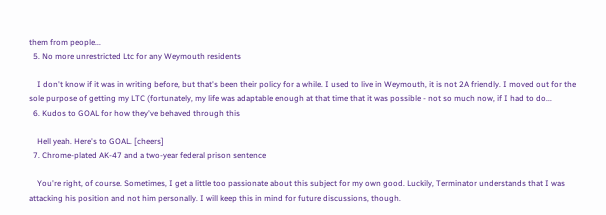them from people...
  5. No more unrestricted Ltc for any Weymouth residents

    I don't know if it was in writing before, but that's been their policy for a while. I used to live in Weymouth, it is not 2A friendly. I moved out for the sole purpose of getting my LTC (fortunately, my life was adaptable enough at that time that it was possible - not so much now, if I had to do...
  6. Kudos to GOAL for how they've behaved through this

    Hell yeah. Here's to GOAL. [cheers]
  7. Chrome-plated AK-47 and a two-year federal prison sentence

    You're right, of course. Sometimes, I get a little too passionate about this subject for my own good. Luckily, Terminator understands that I was attacking his position and not him personally. I will keep this in mind for future discussions, though.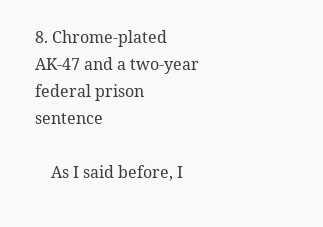8. Chrome-plated AK-47 and a two-year federal prison sentence

    As I said before, I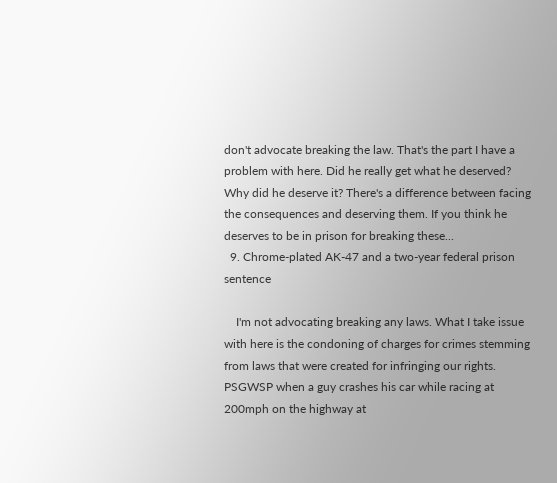don't advocate breaking the law. That's the part I have a problem with here. Did he really get what he deserved? Why did he deserve it? There's a difference between facing the consequences and deserving them. If you think he deserves to be in prison for breaking these...
  9. Chrome-plated AK-47 and a two-year federal prison sentence

    I'm not advocating breaking any laws. What I take issue with here is the condoning of charges for crimes stemming from laws that were created for infringing our rights. PSGWSP when a guy crashes his car while racing at 200mph on the highway at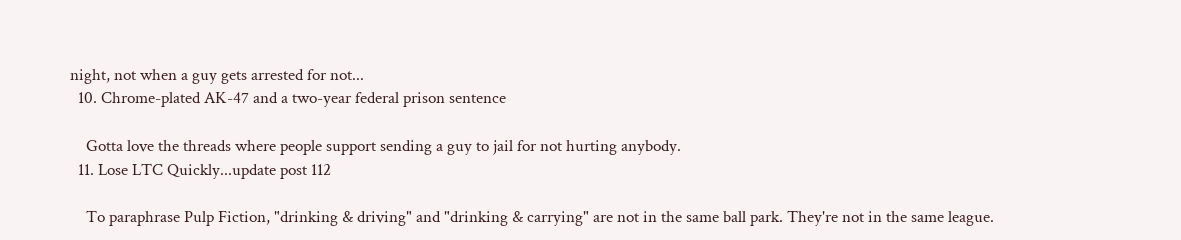night, not when a guy gets arrested for not...
  10. Chrome-plated AK-47 and a two-year federal prison sentence

    Gotta love the threads where people support sending a guy to jail for not hurting anybody.
  11. Lose LTC Quickly...update post 112

    To paraphrase Pulp Fiction, "drinking & driving" and "drinking & carrying" are not in the same ball park. They're not in the same league.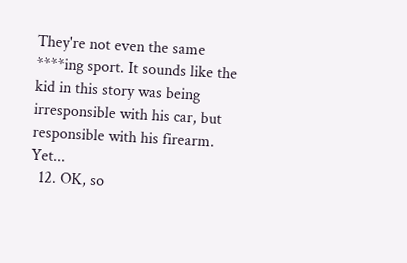They're not even the same ****ing sport. It sounds like the kid in this story was being irresponsible with his car, but responsible with his firearm. Yet...
  12. OK, so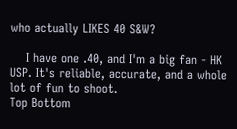who actually LIKES 40 S&W?

    I have one .40, and I'm a big fan - HK USP. It's reliable, accurate, and a whole lot of fun to shoot.
Top Bottom